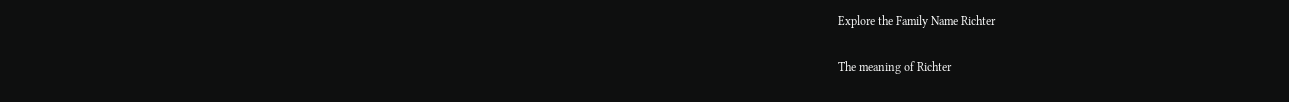Explore the Family Name Richter

The meaning of Richter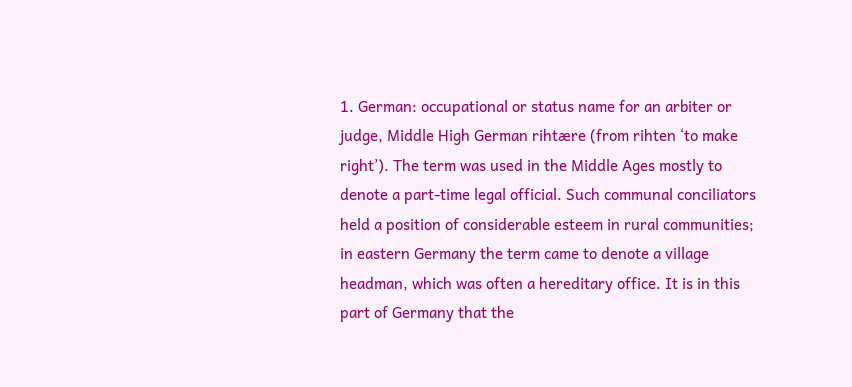1. German: occupational or status name for an arbiter or judge, Middle High German rihtære (from rihten ‘to make right’). The term was used in the Middle Ages mostly to denote a part-time legal official. Such communal conciliators held a position of considerable esteem in rural communities; in eastern Germany the term came to denote a village headman, which was often a hereditary office. It is in this part of Germany that the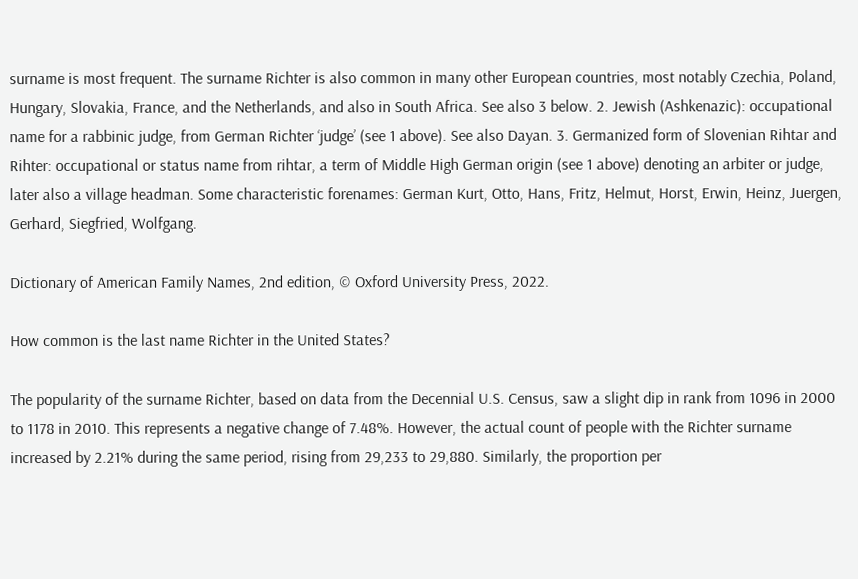surname is most frequent. The surname Richter is also common in many other European countries, most notably Czechia, Poland, Hungary, Slovakia, France, and the Netherlands, and also in South Africa. See also 3 below. 2. Jewish (Ashkenazic): occupational name for a rabbinic judge, from German Richter ‘judge’ (see 1 above). See also Dayan. 3. Germanized form of Slovenian Rihtar and Rihter: occupational or status name from rihtar, a term of Middle High German origin (see 1 above) denoting an arbiter or judge, later also a village headman. Some characteristic forenames: German Kurt, Otto, Hans, Fritz, Helmut, Horst, Erwin, Heinz, Juergen, Gerhard, Siegfried, Wolfgang.

Dictionary of American Family Names, 2nd edition, © Oxford University Press, 2022.

How common is the last name Richter in the United States?

The popularity of the surname Richter, based on data from the Decennial U.S. Census, saw a slight dip in rank from 1096 in 2000 to 1178 in 2010. This represents a negative change of 7.48%. However, the actual count of people with the Richter surname increased by 2.21% during the same period, rising from 29,233 to 29,880. Similarly, the proportion per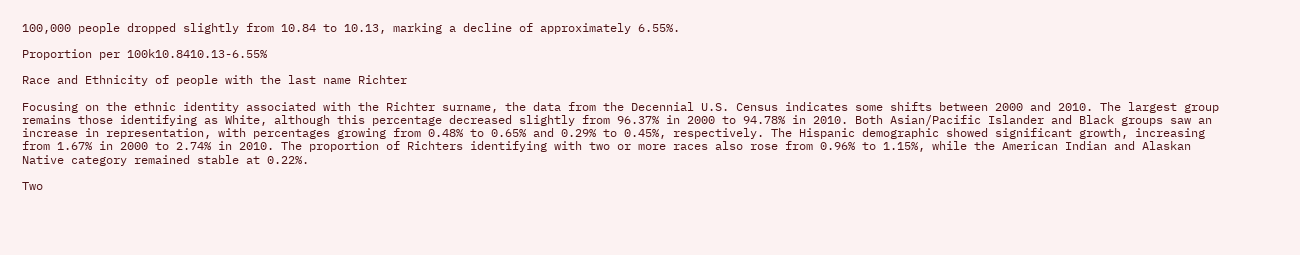100,000 people dropped slightly from 10.84 to 10.13, marking a decline of approximately 6.55%.

Proportion per 100k10.8410.13-6.55%

Race and Ethnicity of people with the last name Richter

Focusing on the ethnic identity associated with the Richter surname, the data from the Decennial U.S. Census indicates some shifts between 2000 and 2010. The largest group remains those identifying as White, although this percentage decreased slightly from 96.37% in 2000 to 94.78% in 2010. Both Asian/Pacific Islander and Black groups saw an increase in representation, with percentages growing from 0.48% to 0.65% and 0.29% to 0.45%, respectively. The Hispanic demographic showed significant growth, increasing from 1.67% in 2000 to 2.74% in 2010. The proportion of Richters identifying with two or more races also rose from 0.96% to 1.15%, while the American Indian and Alaskan Native category remained stable at 0.22%.

Two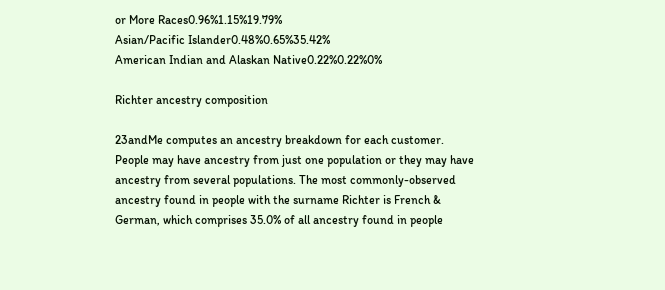or More Races0.96%1.15%19.79%
Asian/Pacific Islander0.48%0.65%35.42%
American Indian and Alaskan Native0.22%0.22%0%

Richter ancestry composition

23andMe computes an ancestry breakdown for each customer. People may have ancestry from just one population or they may have ancestry from several populations. The most commonly-observed ancestry found in people with the surname Richter is French & German, which comprises 35.0% of all ancestry found in people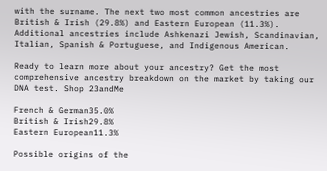with the surname. The next two most common ancestries are British & Irish (29.8%) and Eastern European (11.3%). Additional ancestries include Ashkenazi Jewish, Scandinavian, Italian, Spanish & Portuguese, and Indigenous American.

Ready to learn more about your ancestry? Get the most comprehensive ancestry breakdown on the market by taking our DNA test. Shop 23andMe

French & German35.0%
British & Irish29.8%
Eastern European11.3%

Possible origins of the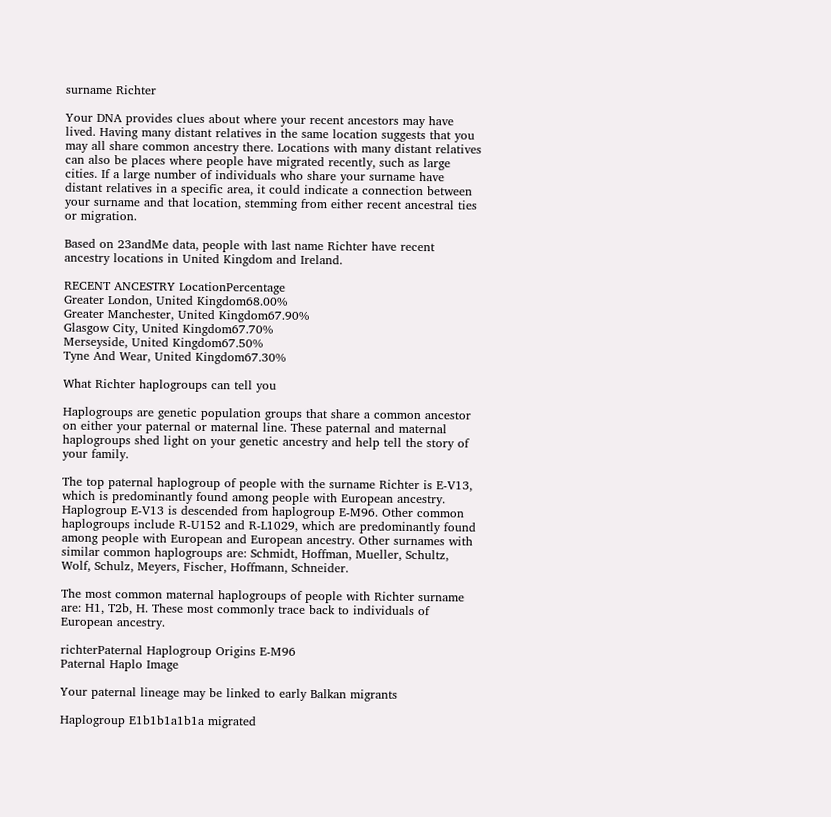surname Richter

Your DNA provides clues about where your recent ancestors may have lived. Having many distant relatives in the same location suggests that you may all share common ancestry there. Locations with many distant relatives can also be places where people have migrated recently, such as large cities. If a large number of individuals who share your surname have distant relatives in a specific area, it could indicate a connection between your surname and that location, stemming from either recent ancestral ties or migration.

Based on 23andMe data, people with last name Richter have recent ancestry locations in United Kingdom and Ireland.

RECENT ANCESTRY LocationPercentage
Greater London, United Kingdom68.00%
Greater Manchester, United Kingdom67.90%
Glasgow City, United Kingdom67.70%
Merseyside, United Kingdom67.50%
Tyne And Wear, United Kingdom67.30%

What Richter haplogroups can tell you

Haplogroups are genetic population groups that share a common ancestor on either your paternal or maternal line. These paternal and maternal haplogroups shed light on your genetic ancestry and help tell the story of your family.

The top paternal haplogroup of people with the surname Richter is E-V13, which is predominantly found among people with European ancestry. Haplogroup E-V13 is descended from haplogroup E-M96. Other common haplogroups include R-U152 and R-L1029, which are predominantly found among people with European and European ancestry. Other surnames with similar common haplogroups are: Schmidt, Hoffman, Mueller, Schultz, Wolf, Schulz, Meyers, Fischer, Hoffmann, Schneider.

The most common maternal haplogroups of people with Richter surname are: H1, T2b, H. These most commonly trace back to individuals of European ancestry.

richterPaternal Haplogroup Origins E-M96
Paternal Haplo Image

Your paternal lineage may be linked to early Balkan migrants

Haplogroup E1b1b1a1b1a migrated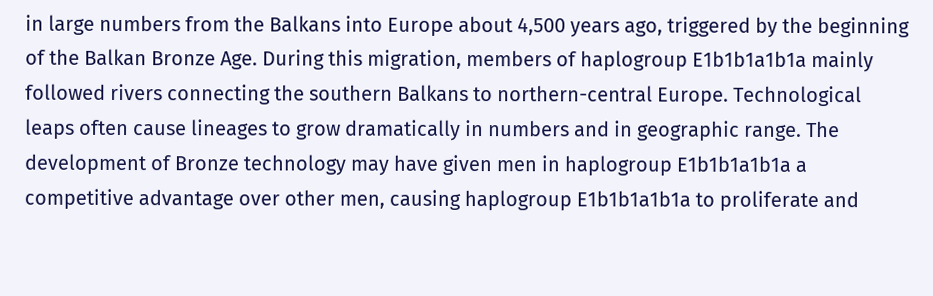in large numbers from the Balkans into Europe about 4,500 years ago, triggered by the beginning of the Balkan Bronze Age. During this migration, members of haplogroup E1b1b1a1b1a mainly followed rivers connecting the southern Balkans to northern-central Europe. Technological leaps often cause lineages to grow dramatically in numbers and in geographic range. The development of Bronze technology may have given men in haplogroup E1b1b1a1b1a a competitive advantage over other men, causing haplogroup E1b1b1a1b1a to proliferate and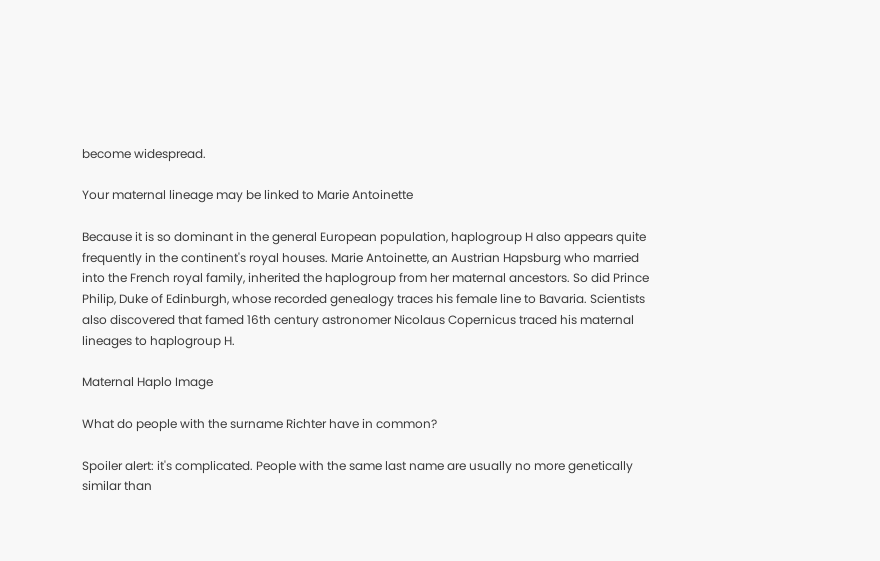become widespread.

Your maternal lineage may be linked to Marie Antoinette

Because it is so dominant in the general European population, haplogroup H also appears quite frequently in the continent's royal houses. Marie Antoinette, an Austrian Hapsburg who married into the French royal family, inherited the haplogroup from her maternal ancestors. So did Prince Philip, Duke of Edinburgh, whose recorded genealogy traces his female line to Bavaria. Scientists also discovered that famed 16th century astronomer Nicolaus Copernicus traced his maternal lineages to haplogroup H.

Maternal Haplo Image

What do people with the surname Richter have in common?

Spoiler alert: it's complicated. People with the same last name are usually no more genetically similar than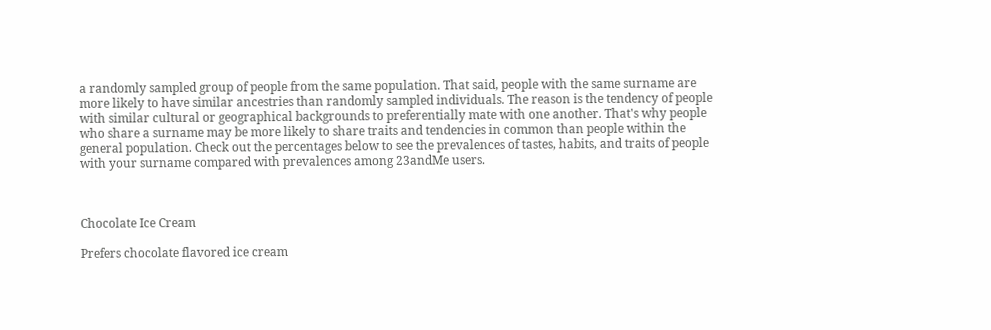a randomly sampled group of people from the same population. That said, people with the same surname are more likely to have similar ancestries than randomly sampled individuals. The reason is the tendency of people with similar cultural or geographical backgrounds to preferentially mate with one another. That's why people who share a surname may be more likely to share traits and tendencies in common than people within the general population. Check out the percentages below to see the prevalences of tastes, habits, and traits of people with your surname compared with prevalences among 23andMe users.



Chocolate Ice Cream

Prefers chocolate flavored ice cream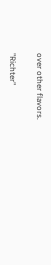over other flavors.

"Richter"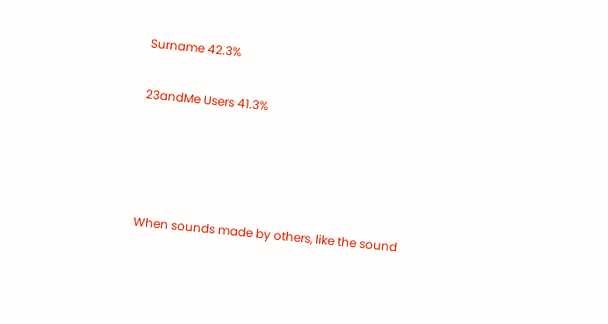Surname 42.3%

23andMe Users 41.3%




When sounds made by others, like the sound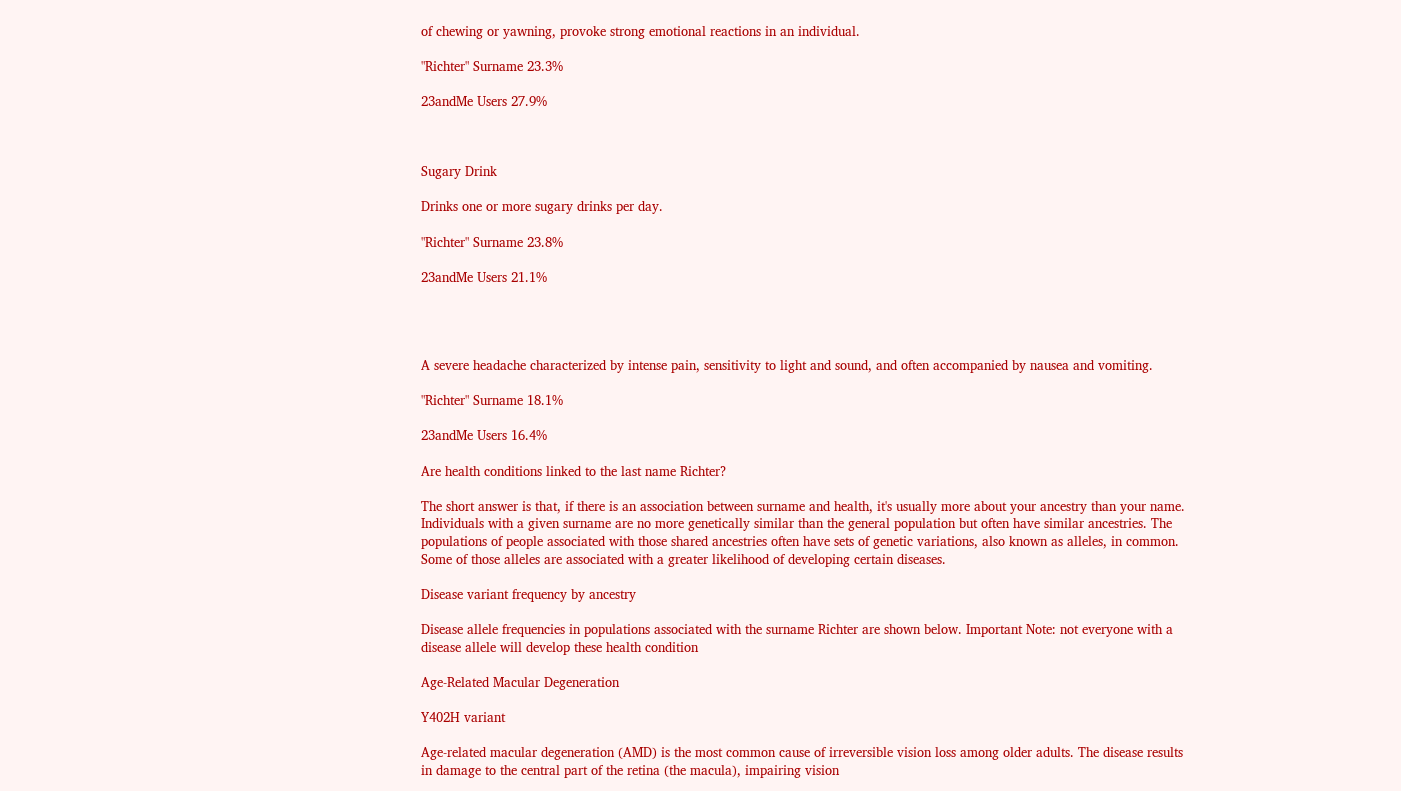of chewing or yawning, provoke strong emotional reactions in an individual.

"Richter" Surname 23.3%

23andMe Users 27.9%



Sugary Drink

Drinks one or more sugary drinks per day.

"Richter" Surname 23.8%

23andMe Users 21.1%




A severe headache characterized by intense pain, sensitivity to light and sound, and often accompanied by nausea and vomiting.

"Richter" Surname 18.1%

23andMe Users 16.4%

Are health conditions linked to the last name Richter?

The short answer is that, if there is an association between surname and health, it's usually more about your ancestry than your name. Individuals with a given surname are no more genetically similar than the general population but often have similar ancestries. The populations of people associated with those shared ancestries often have sets of genetic variations, also known as alleles, in common. Some of those alleles are associated with a greater likelihood of developing certain diseases.

Disease variant frequency by ancestry

Disease allele frequencies in populations associated with the surname Richter are shown below. Important Note: not everyone with a disease allele will develop these health condition

Age-Related Macular Degeneration

Y402H variant

Age-related macular degeneration (AMD) is the most common cause of irreversible vision loss among older adults. The disease results in damage to the central part of the retina (the macula), impairing vision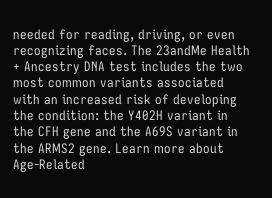needed for reading, driving, or even recognizing faces. The 23andMe Health + Ancestry DNA test includes the two most common variants associated with an increased risk of developing the condition: the Y402H variant in the CFH gene and the A69S variant in the ARMS2 gene. Learn more about Age-Related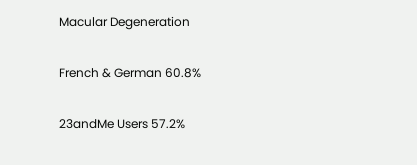Macular Degeneration

French & German 60.8%

23andMe Users 57.2%